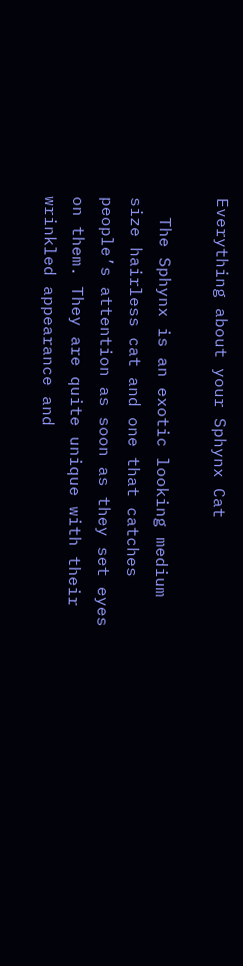Everything about your Sphynx Cat

  The Sphynx is an exotic looking medium size hairless cat and one that catches people’s attention as soon as they set eyes on them. They are quite unique with their wrinkled appearance and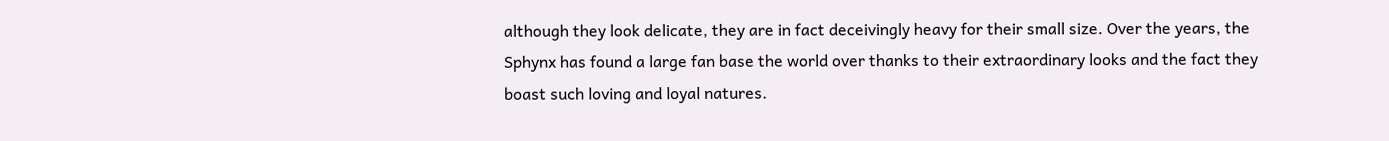although they look delicate, they are in fact deceivingly heavy for their small size. Over the years, the Sphynx has found a large fan base the world over thanks to their extraordinary looks and the fact they boast such loving and loyal natures.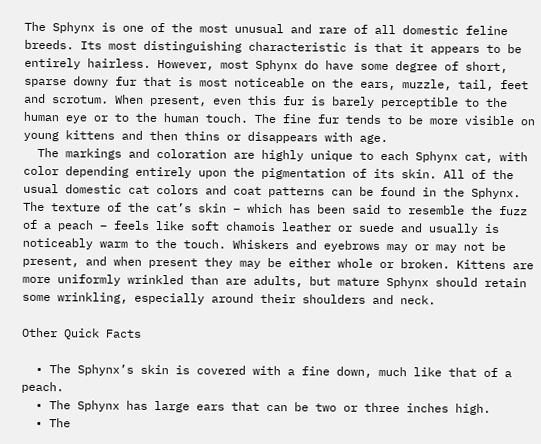The Sphynx is one of the most unusual and rare of all domestic feline breeds. Its most distinguishing characteristic is that it appears to be entirely hairless. However, most Sphynx do have some degree of short, sparse downy fur that is most noticeable on the ears, muzzle, tail, feet and scrotum. When present, even this fur is barely perceptible to the human eye or to the human touch. The fine fur tends to be more visible on young kittens and then thins or disappears with age.
  The markings and coloration are highly unique to each Sphynx cat, with color depending entirely upon the pigmentation of its skin. All of the usual domestic cat colors and coat patterns can be found in the Sphynx. The texture of the cat’s skin – which has been said to resemble the fuzz of a peach – feels like soft chamois leather or suede and usually is noticeably warm to the touch. Whiskers and eyebrows may or may not be present, and when present they may be either whole or broken. Kittens are more uniformly wrinkled than are adults, but mature Sphynx should retain some wrinkling, especially around their shoulders and neck.

Other Quick Facts

  • The Sphynx’s skin is covered with a fine down, much like that of a peach.
  • The Sphynx has large ears that can be two or three inches high.
  • The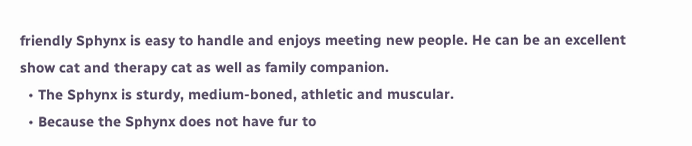friendly Sphynx is easy to handle and enjoys meeting new people. He can be an excellent show cat and therapy cat as well as family companion.
  • The Sphynx is sturdy, medium-boned, athletic and muscular.
  • Because the Sphynx does not have fur to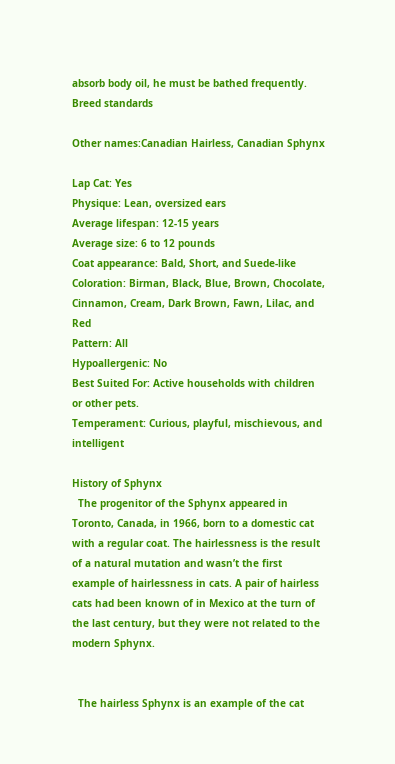absorb body oil, he must be bathed frequently.
Breed standards

Other names:Canadian Hairless, Canadian Sphynx

Lap Cat: Yes
Physique: Lean, oversized ears
Average lifespan: 12-15 years
Average size: 6 to 12 pounds
Coat appearance: Bald, Short, and Suede-like
Coloration: Birman, Black, Blue, Brown, Chocolate, Cinnamon, Cream, Dark Brown, Fawn, Lilac, and Red
Pattern: All
Hypoallergenic: No
Best Suited For: Active households with children or other pets.
Temperament: Curious, playful, mischievous, and intelligent

History of Sphynx
  The progenitor of the Sphynx appeared in Toronto, Canada, in 1966, born to a domestic cat with a regular coat. The hairlessness is the result of a natural mutation and wasn’t the first example of hairlessness in cats. A pair of hairless cats had been known of in Mexico at the turn of the last century, but they were not related to the modern Sphynx.


  The hairless Sphynx is an example of the cat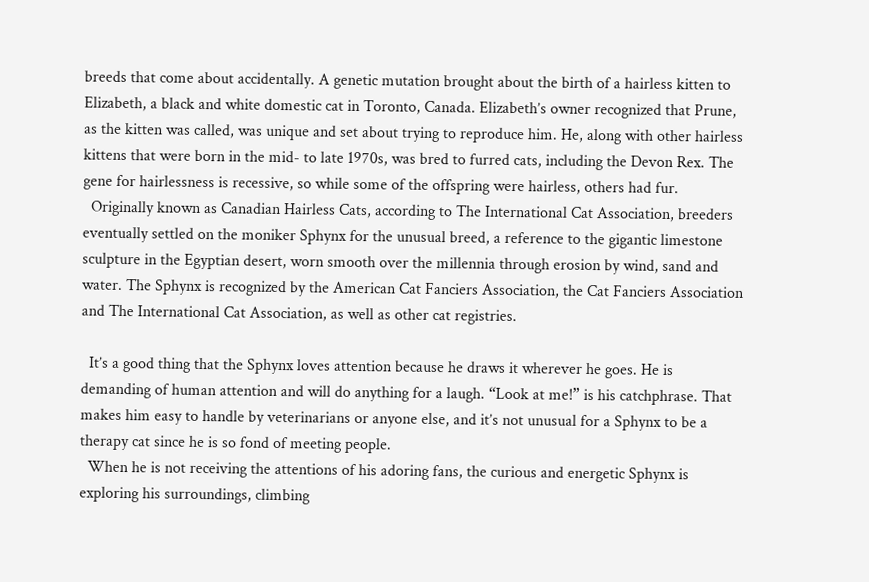breeds that come about accidentally. A genetic mutation brought about the birth of a hairless kitten to Elizabeth, a black and white domestic cat in Toronto, Canada. Elizabeth’s owner recognized that Prune, as the kitten was called, was unique and set about trying to reproduce him. He, along with other hairless kittens that were born in the mid- to late 1970s, was bred to furred cats, including the Devon Rex. The gene for hairlessness is recessive, so while some of the offspring were hairless, others had fur.
  Originally known as Canadian Hairless Cats, according to The International Cat Association, breeders eventually settled on the moniker Sphynx for the unusual breed, a reference to the gigantic limestone sculpture in the Egyptian desert, worn smooth over the millennia through erosion by wind, sand and water. The Sphynx is recognized by the American Cat Fanciers Association, the Cat Fanciers Association and The International Cat Association, as well as other cat registries.

  It’s a good thing that the Sphynx loves attention because he draws it wherever he goes. He is demanding of human attention and will do anything for a laugh. “Look at me!” is his catchphrase. That makes him easy to handle by veterinarians or anyone else, and it’s not unusual for a Sphynx to be a therapy cat since he is so fond of meeting people.
  When he is not receiving the attentions of his adoring fans, the curious and energetic Sphynx is exploring his surroundings, climbing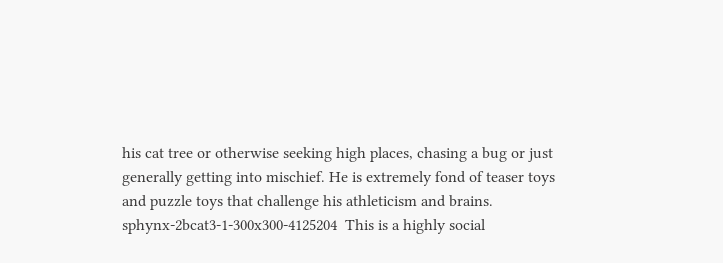his cat tree or otherwise seeking high places, chasing a bug or just generally getting into mischief. He is extremely fond of teaser toys and puzzle toys that challenge his athleticism and brains.
sphynx-2bcat3-1-300x300-4125204  This is a highly social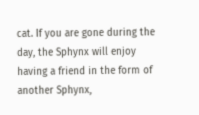cat. If you are gone during the day, the Sphynx will enjoy having a friend in the form of another Sphynx,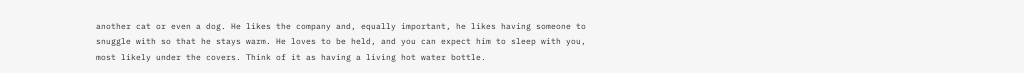another cat or even a dog. He likes the company and, equally important, he likes having someone to snuggle with so that he stays warm. He loves to be held, and you can expect him to sleep with you, most likely under the covers. Think of it as having a living hot water bottle.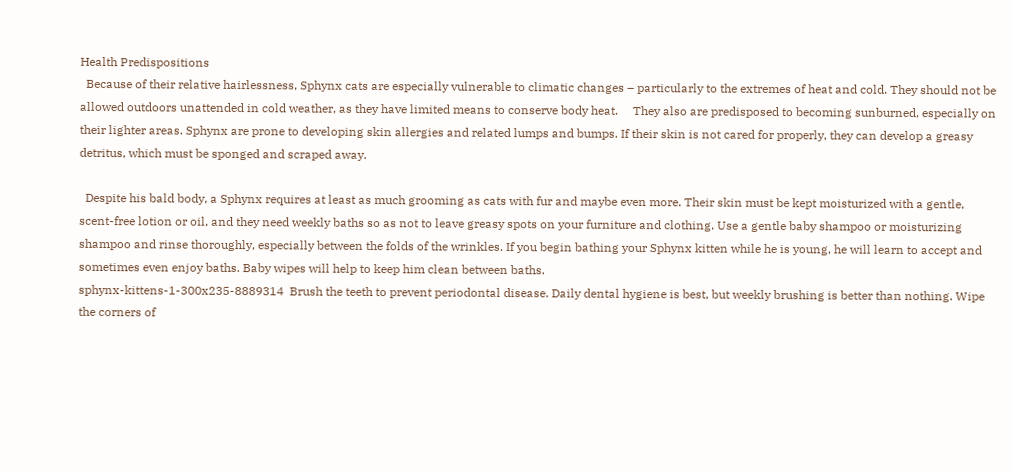Health Predispositions
  Because of their relative hairlessness, Sphynx cats are especially vulnerable to climatic changes – particularly to the extremes of heat and cold. They should not be allowed outdoors unattended in cold weather, as they have limited means to conserve body heat.     They also are predisposed to becoming sunburned, especially on their lighter areas. Sphynx are prone to developing skin allergies and related lumps and bumps. If their skin is not cared for properly, they can develop a greasy detritus, which must be sponged and scraped away.

  Despite his bald body, a Sphynx requires at least as much grooming as cats with fur and maybe even more. Their skin must be kept moisturized with a gentle, scent-free lotion or oil, and they need weekly baths so as not to leave greasy spots on your furniture and clothing. Use a gentle baby shampoo or moisturizing shampoo and rinse thoroughly, especially between the folds of the wrinkles. If you begin bathing your Sphynx kitten while he is young, he will learn to accept and sometimes even enjoy baths. Baby wipes will help to keep him clean between baths.
sphynx-kittens-1-300x235-8889314  Brush the teeth to prevent periodontal disease. Daily dental hygiene is best, but weekly brushing is better than nothing. Wipe the corners of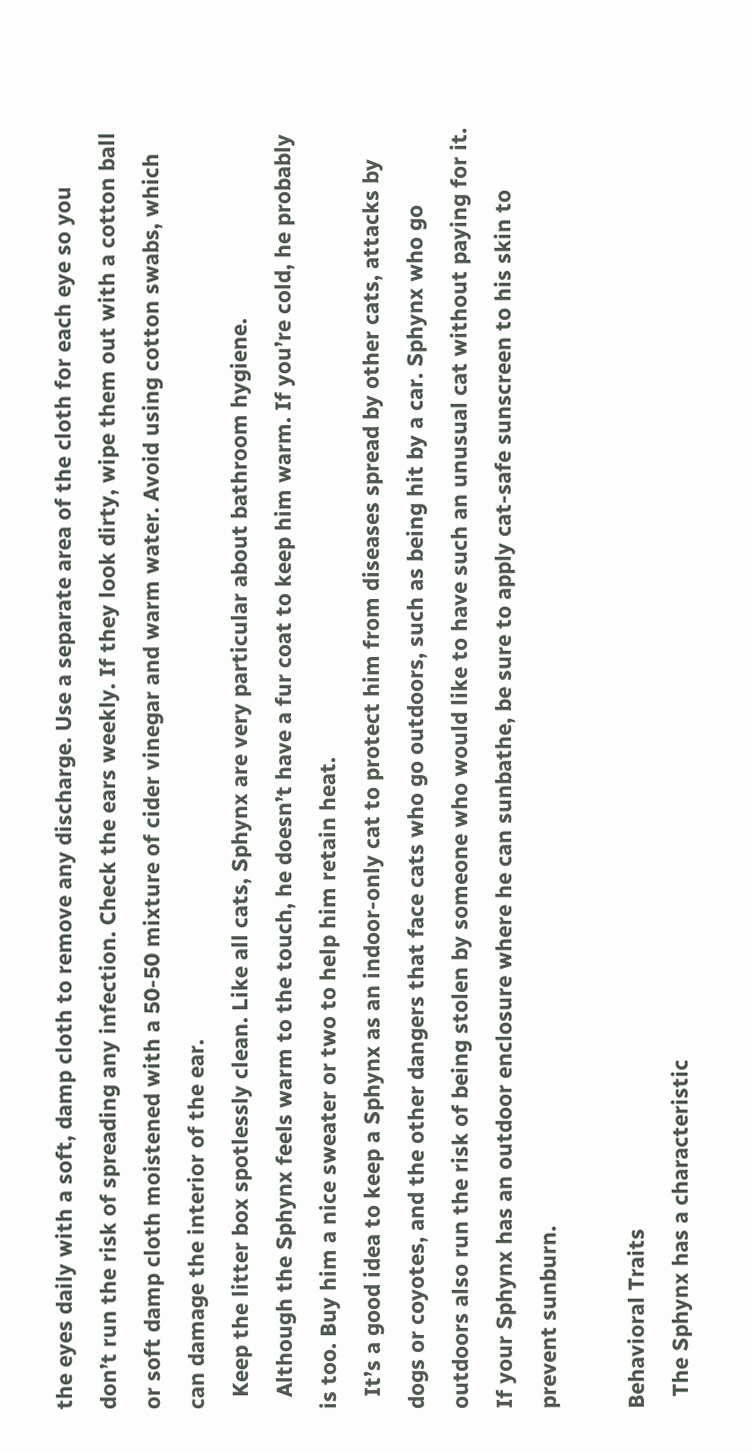the eyes daily with a soft, damp cloth to remove any discharge. Use a separate area of the cloth for each eye so you don’t run the risk of spreading any infection. Check the ears weekly. If they look dirty, wipe them out with a cotton ball or soft damp cloth moistened with a 50-50 mixture of cider vinegar and warm water. Avoid using cotton swabs, which can damage the interior of the ear.
  Keep the litter box spotlessly clean. Like all cats, Sphynx are very particular about bathroom hygiene.
  Although the Sphynx feels warm to the touch, he doesn’t have a fur coat to keep him warm. If you’re cold, he probably is too. Buy him a nice sweater or two to help him retain heat.
  It’s a good idea to keep a Sphynx as an indoor-only cat to protect him from diseases spread by other cats, attacks by dogs or coyotes, and the other dangers that face cats who go outdoors, such as being hit by a car. Sphynx who go outdoors also run the risk of being stolen by someone who would like to have such an unusual cat without paying for it. If your Sphynx has an outdoor enclosure where he can sunbathe, be sure to apply cat-safe sunscreen to his skin to prevent sunburn.

Behavioral Traits
  The Sphynx has a characteristic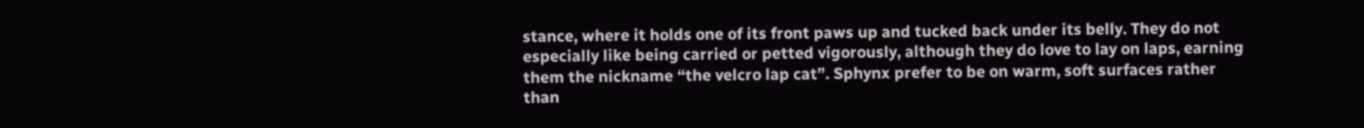stance, where it holds one of its front paws up and tucked back under its belly. They do not especially like being carried or petted vigorously, although they do love to lay on laps, earning them the nickname “the velcro lap cat”. Sphynx prefer to be on warm, soft surfaces rather than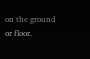on the ground or floor.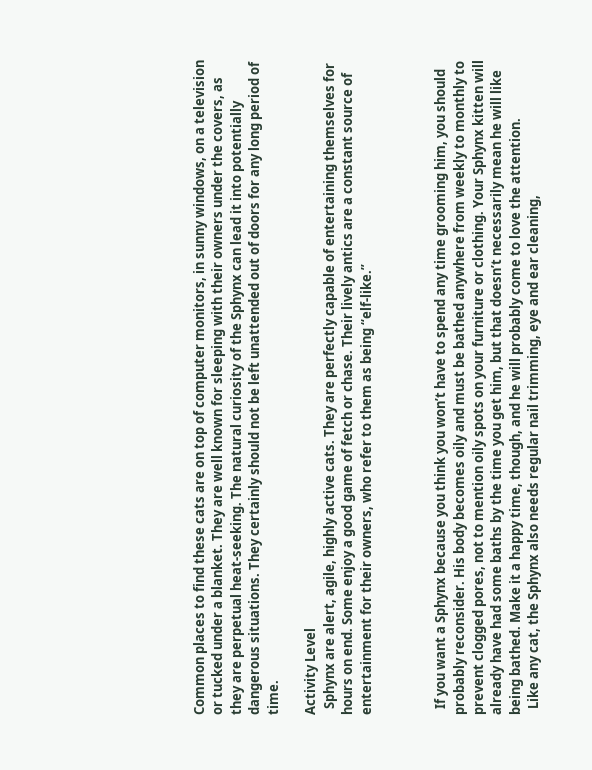Common places to find these cats are on top of computer monitors, in sunny windows, on a television or tucked under a blanket. They are well known for sleeping with their owners under the covers, as they are perpetual heat-seeking. The natural curiosity of the Sphynx can lead it into potentially dangerous situations. They certainly should not be left unattended out of doors for any long period of time.

Activity Level
  Sphynx are alert, agile, highly active cats. They are perfectly capable of entertaining themselves for hours on end. Some enjoy a good game of fetch or chase. Their lively antics are a constant source of entertainment for their owners, who refer to them as being “elf-like.”



  If you want a Sphynx because you think you won’t have to spend any time grooming him, you should probably reconsider. His body becomes oily and must be bathed anywhere from weekly to monthly to prevent clogged pores, not to mention oily spots on your furniture or clothing. Your Sphynx kitten will already have had some baths by the time you get him, but that doesn’t necessarily mean he will like being bathed. Make it a happy time, though, and he will probably come to love the attention.
  Like any cat, the Sphynx also needs regular nail trimming, eye and ear cleaning,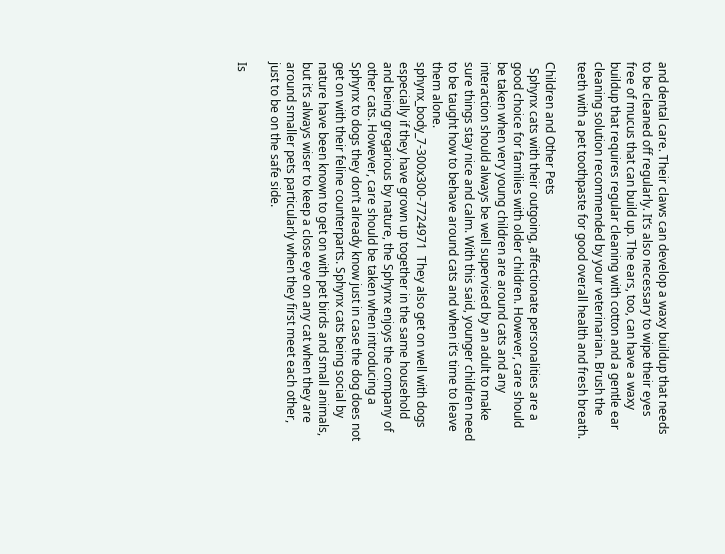and dental care. Their claws can develop a waxy buildup that needs to be cleaned off regularly. It’s also necessary to wipe their eyes free of mucus that can build up. The ears, too, can have a waxy buildup that requires regular cleaning with cotton and a gentle ear cleaning solution recommended by your veterinarian. Brush the teeth with a pet toothpaste for good overall health and fresh breath.

Children and Other Pets
  Sphynx cats with their outgoing, affectionate personalities are a good choice for families with older children. However, care should be taken when very young children are around cats and any interaction should always be well supervised by an adult to make sure things stay nice and calm. With this said, younger children need to be taught how to behave around cats and when it’s time to leave them alone.
sphynx_body_7-300x300-7724971  They also get on well with dogs especially if they have grown up together in the same household and being gregarious by nature, the Sphynx enjoys the company of other cats. However, care should be taken when introducing a Sphynx to dogs they don’t already know just in case the dog does not get on with their feline counterparts. Sphynx cats being social by nature have been known to get on with pet birds and small animals, but it’s always wiser to keep a close eye on any cat when they are around smaller pets particularly when they first meet each other, just to be on the safe side.

Is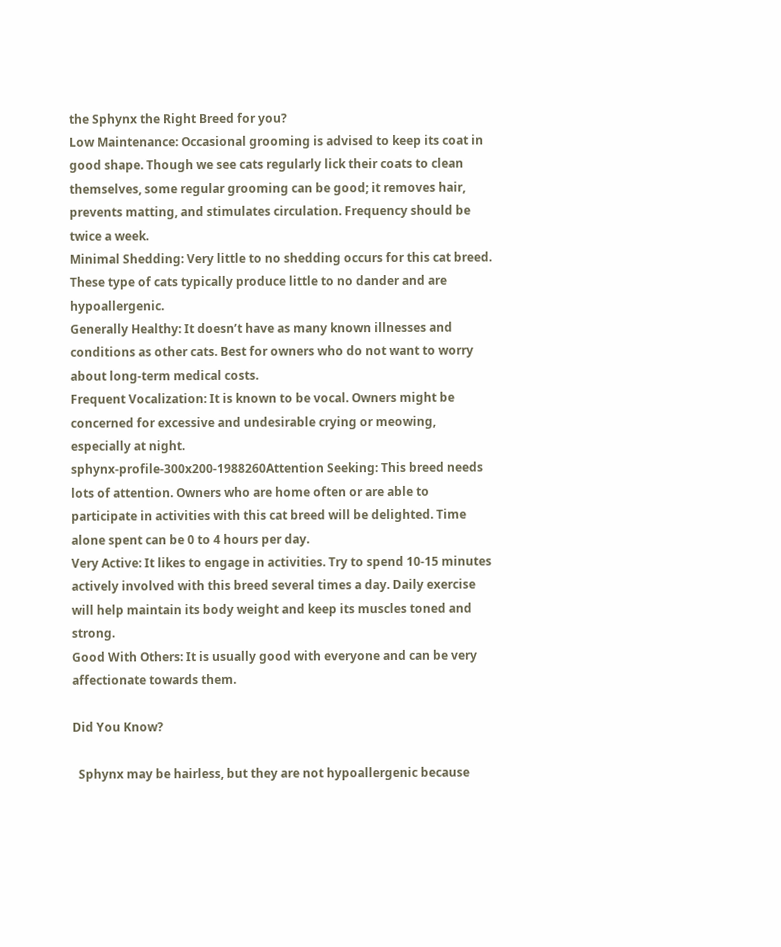the Sphynx the Right Breed for you?
Low Maintenance: Occasional grooming is advised to keep its coat in good shape. Though we see cats regularly lick their coats to clean themselves, some regular grooming can be good; it removes hair, prevents matting, and stimulates circulation. Frequency should be twice a week.
Minimal Shedding: Very little to no shedding occurs for this cat breed. These type of cats typically produce little to no dander and are hypoallergenic.
Generally Healthy: It doesn’t have as many known illnesses and conditions as other cats. Best for owners who do not want to worry about long-term medical costs.
Frequent Vocalization: It is known to be vocal. Owners might be concerned for excessive and undesirable crying or meowing, especially at night.
sphynx-profile-300x200-1988260Attention Seeking: This breed needs lots of attention. Owners who are home often or are able to participate in activities with this cat breed will be delighted. Time alone spent can be 0 to 4 hours per day.
Very Active: It likes to engage in activities. Try to spend 10-15 minutes actively involved with this breed several times a day. Daily exercise will help maintain its body weight and keep its muscles toned and strong.
Good With Others: It is usually good with everyone and can be very affectionate towards them.

Did You Know?

  Sphynx may be hairless, but they are not hypoallergenic because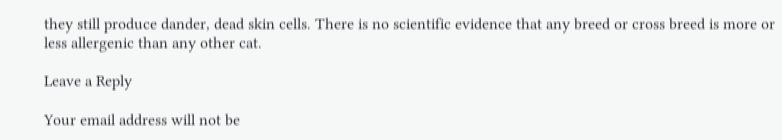they still produce dander, dead skin cells. There is no scientific evidence that any breed or cross breed is more or less allergenic than any other cat.

Leave a Reply

Your email address will not be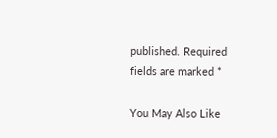published. Required fields are marked *

You May Also Like